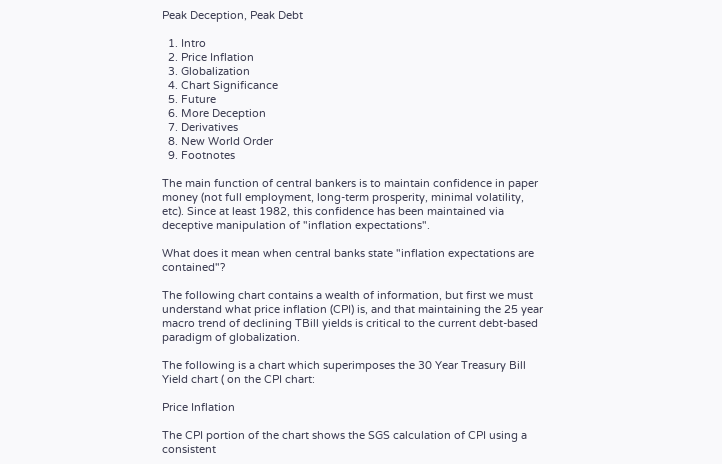Peak Deception, Peak Debt

  1. Intro
  2. Price Inflation
  3. Globalization
  4. Chart Significance
  5. Future
  6. More Deception
  7. Derivatives
  8. New World Order
  9. Footnotes

The main function of central bankers is to maintain confidence in paper money (not full employment, long-term prosperity, minimal volatility, etc). Since at least 1982, this confidence has been maintained via deceptive manipulation of "inflation expectations".

What does it mean when central banks state "inflation expectations are contained"?

The following chart contains a wealth of information, but first we must understand what price inflation (CPI) is, and that maintaining the 25 year macro trend of declining TBill yields is critical to the current debt-based paradigm of globalization.

The following is a chart which superimposes the 30 Year Treasury Bill Yield chart ( on the CPI chart:

Price Inflation

The CPI portion of the chart shows the SGS calculation of CPI using a consistent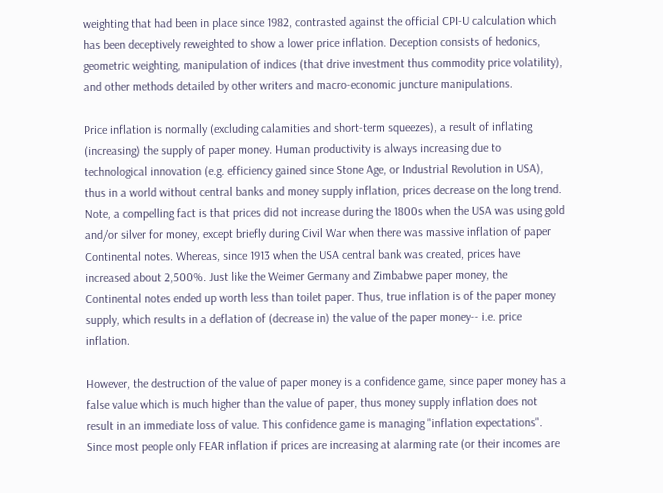weighting that had been in place since 1982, contrasted against the official CPI-U calculation which has been deceptively reweighted to show a lower price inflation. Deception consists of hedonics, geometric weighting, manipulation of indices (that drive investment thus commodity price volatility), and other methods detailed by other writers and macro-economic juncture manipulations.

Price inflation is normally (excluding calamities and short-term squeezes), a result of inflating (increasing) the supply of paper money. Human productivity is always increasing due to technological innovation (e.g. efficiency gained since Stone Age, or Industrial Revolution in USA), thus in a world without central banks and money supply inflation, prices decrease on the long trend. Note, a compelling fact is that prices did not increase during the 1800s when the USA was using gold and/or silver for money, except briefly during Civil War when there was massive inflation of paper Continental notes. Whereas, since 1913 when the USA central bank was created, prices have increased about 2,500%. Just like the Weimer Germany and Zimbabwe paper money, the Continental notes ended up worth less than toilet paper. Thus, true inflation is of the paper money supply, which results in a deflation of (decrease in) the value of the paper money-- i.e. price inflation.

However, the destruction of the value of paper money is a confidence game, since paper money has a false value which is much higher than the value of paper, thus money supply inflation does not result in an immediate loss of value. This confidence game is managing "inflation expectations". Since most people only FEAR inflation if prices are increasing at alarming rate (or their incomes are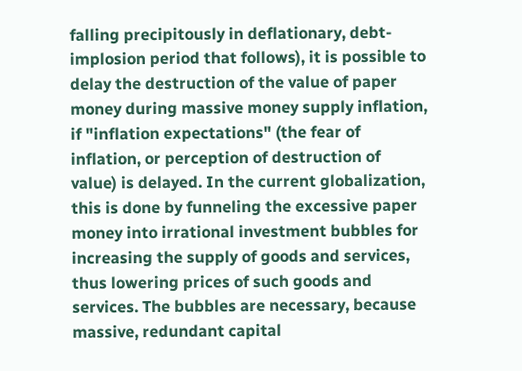falling precipitously in deflationary, debt-implosion period that follows), it is possible to delay the destruction of the value of paper money during massive money supply inflation, if "inflation expectations" (the fear of inflation, or perception of destruction of value) is delayed. In the current globalization, this is done by funneling the excessive paper money into irrational investment bubbles for increasing the supply of goods and services, thus lowering prices of such goods and services. The bubbles are necessary, because massive, redundant capital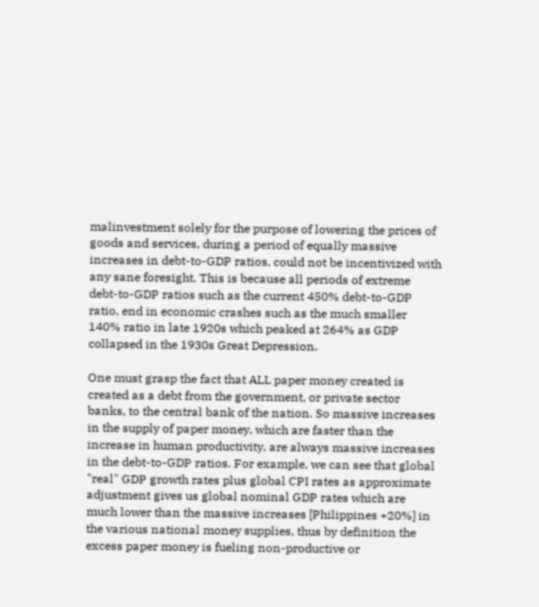malinvestment solely for the purpose of lowering the prices of goods and services, during a period of equally massive increases in debt-to-GDP ratios, could not be incentivized with any sane foresight. This is because all periods of extreme debt-to-GDP ratios such as the current 450% debt-to-GDP ratio, end in economic crashes such as the much smaller 140% ratio in late 1920s which peaked at 264% as GDP collapsed in the 1930s Great Depression.

One must grasp the fact that ALL paper money created is created as a debt from the government, or private sector banks, to the central bank of the nation. So massive increases in the supply of paper money, which are faster than the increase in human productivity, are always massive increases in the debt-to-GDP ratios. For example, we can see that global "real" GDP growth rates plus global CPI rates as approximate adjustment gives us global nominal GDP rates which are much lower than the massive increases [Philippines +20%] in the various national money supplies, thus by definition the excess paper money is fueling non-productive or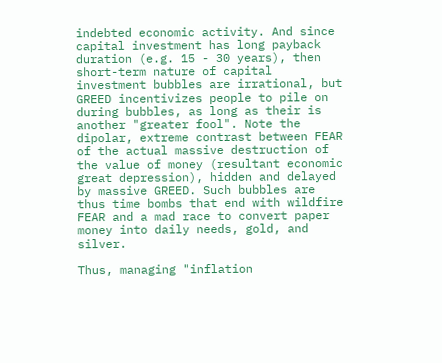indebted economic activity. And since capital investment has long payback duration (e.g. 15 - 30 years), then short-term nature of capital investment bubbles are irrational, but GREED incentivizes people to pile on during bubbles, as long as their is another "greater fool". Note the dipolar, extreme contrast between FEAR of the actual massive destruction of the value of money (resultant economic great depression), hidden and delayed by massive GREED. Such bubbles are thus time bombs that end with wildfire FEAR and a mad race to convert paper money into daily needs, gold, and silver.

Thus, managing "inflation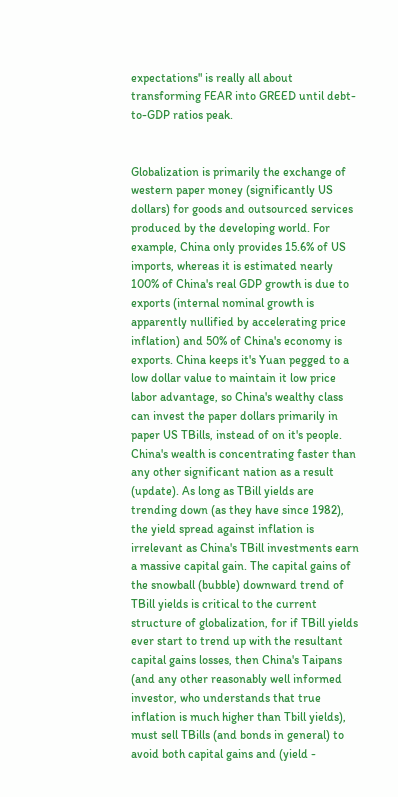expectations" is really all about transforming FEAR into GREED until debt-to-GDP ratios peak.


Globalization is primarily the exchange of western paper money (significantly US dollars) for goods and outsourced services produced by the developing world. For example, China only provides 15.6% of US imports, whereas it is estimated nearly 100% of China's real GDP growth is due to exports (internal nominal growth is apparently nullified by accelerating price inflation) and 50% of China's economy is exports. China keeps it's Yuan pegged to a low dollar value to maintain it low price labor advantage, so China's wealthy class can invest the paper dollars primarily in paper US TBills, instead of on it's people. China's wealth is concentrating faster than any other significant nation as a result (update). As long as TBill yields are trending down (as they have since 1982), the yield spread against inflation is irrelevant as China's TBill investments earn a massive capital gain. The capital gains of the snowball (bubble) downward trend of TBill yields is critical to the current structure of globalization, for if TBill yields ever start to trend up with the resultant capital gains losses, then China's Taipans (and any other reasonably well informed investor, who understands that true inflation is much higher than Tbill yields), must sell TBills (and bonds in general) to avoid both capital gains and (yield -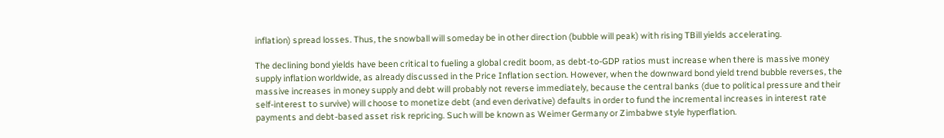inflation) spread losses. Thus, the snowball will someday be in other direction (bubble will peak) with rising TBill yields accelerating.

The declining bond yields have been critical to fueling a global credit boom, as debt-to-GDP ratios must increase when there is massive money supply inflation worldwide, as already discussed in the Price Inflation section. However, when the downward bond yield trend bubble reverses, the massive increases in money supply and debt will probably not reverse immediately, because the central banks (due to political pressure and their self-interest to survive) will choose to monetize debt (and even derivative) defaults in order to fund the incremental increases in interest rate payments and debt-based asset risk repricing. Such will be known as Weimer Germany or Zimbabwe style hyperflation.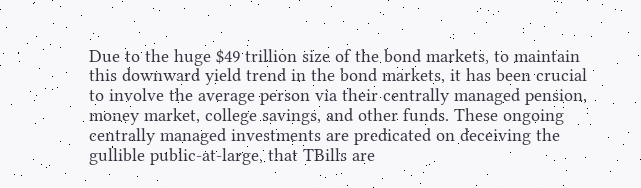Due to the huge $49 trillion size of the bond markets, to maintain this downward yield trend in the bond markets, it has been crucial to involve the average person via their centrally managed pension, money market, college savings, and other funds. These ongoing centrally managed investments are predicated on deceiving the gullible public-at-large, that TBills are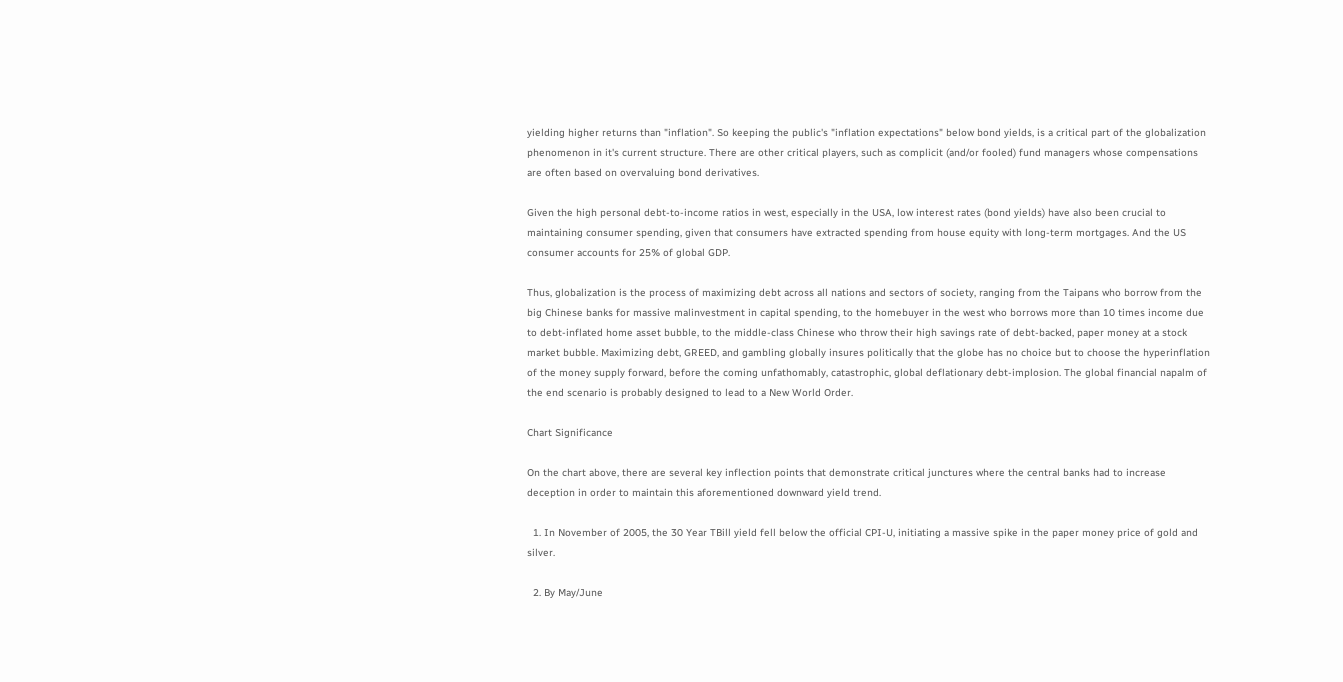yielding higher returns than "inflation". So keeping the public's "inflation expectations" below bond yields, is a critical part of the globalization phenomenon in it's current structure. There are other critical players, such as complicit (and/or fooled) fund managers whose compensations are often based on overvaluing bond derivatives.

Given the high personal debt-to-income ratios in west, especially in the USA, low interest rates (bond yields) have also been crucial to maintaining consumer spending, given that consumers have extracted spending from house equity with long-term mortgages. And the US consumer accounts for 25% of global GDP.

Thus, globalization is the process of maximizing debt across all nations and sectors of society, ranging from the Taipans who borrow from the big Chinese banks for massive malinvestment in capital spending, to the homebuyer in the west who borrows more than 10 times income due to debt-inflated home asset bubble, to the middle-class Chinese who throw their high savings rate of debt-backed, paper money at a stock market bubble. Maximizing debt, GREED, and gambling globally insures politically that the globe has no choice but to choose the hyperinflation of the money supply forward, before the coming unfathomably, catastrophic, global deflationary debt-implosion. The global financial napalm of the end scenario is probably designed to lead to a New World Order.

Chart Significance

On the chart above, there are several key inflection points that demonstrate critical junctures where the central banks had to increase deception in order to maintain this aforementioned downward yield trend.

  1. In November of 2005, the 30 Year TBill yield fell below the official CPI-U, initiating a massive spike in the paper money price of gold and silver.

  2. By May/June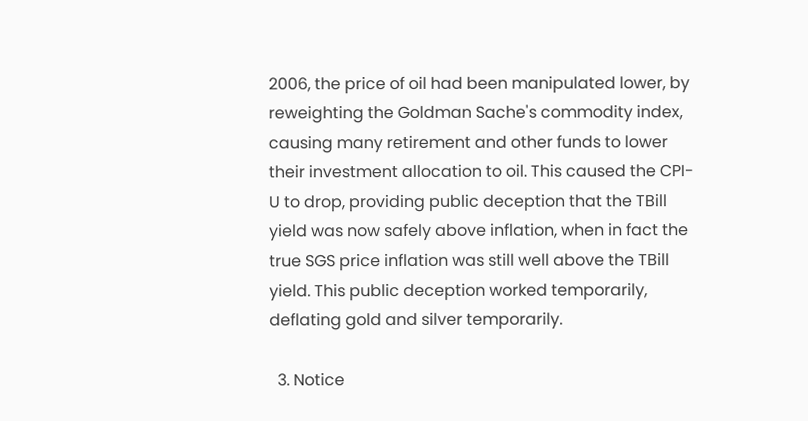2006, the price of oil had been manipulated lower, by reweighting the Goldman Sache's commodity index, causing many retirement and other funds to lower their investment allocation to oil. This caused the CPI-U to drop, providing public deception that the TBill yield was now safely above inflation, when in fact the true SGS price inflation was still well above the TBill yield. This public deception worked temporarily, deflating gold and silver temporarily.

  3. Notice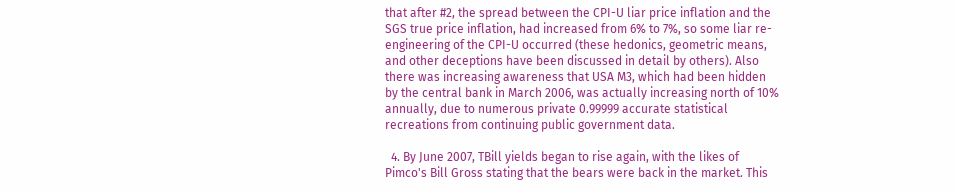that after #2, the spread between the CPI-U liar price inflation and the SGS true price inflation, had increased from 6% to 7%, so some liar re-engineering of the CPI-U occurred (these hedonics, geometric means, and other deceptions have been discussed in detail by others). Also there was increasing awareness that USA M3, which had been hidden by the central bank in March 2006, was actually increasing north of 10% annually, due to numerous private 0.99999 accurate statistical recreations from continuing public government data.

  4. By June 2007, TBill yields began to rise again, with the likes of Pimco's Bill Gross stating that the bears were back in the market. This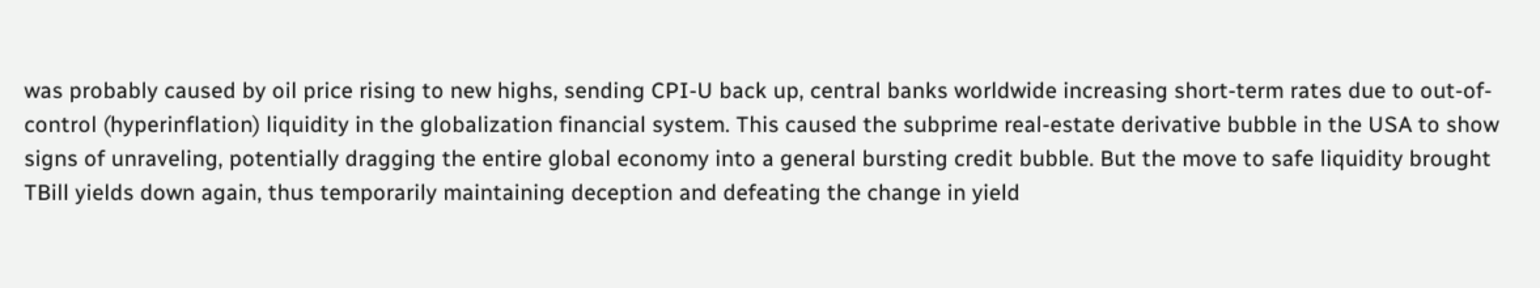was probably caused by oil price rising to new highs, sending CPI-U back up, central banks worldwide increasing short-term rates due to out-of-control (hyperinflation) liquidity in the globalization financial system. This caused the subprime real-estate derivative bubble in the USA to show signs of unraveling, potentially dragging the entire global economy into a general bursting credit bubble. But the move to safe liquidity brought TBill yields down again, thus temporarily maintaining deception and defeating the change in yield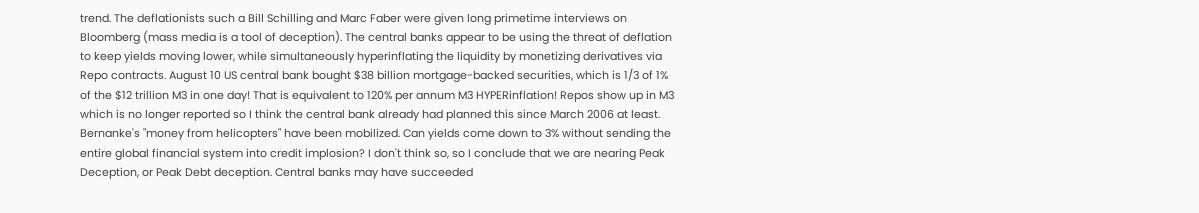trend. The deflationists such a Bill Schilling and Marc Faber were given long primetime interviews on Bloomberg (mass media is a tool of deception). The central banks appear to be using the threat of deflation to keep yields moving lower, while simultaneously hyperinflating the liquidity by monetizing derivatives via Repo contracts. August 10 US central bank bought $38 billion mortgage-backed securities, which is 1/3 of 1% of the $12 trillion M3 in one day! That is equivalent to 120% per annum M3 HYPERinflation! Repos show up in M3 which is no longer reported so I think the central bank already had planned this since March 2006 at least. Bernanke's "money from helicopters" have been mobilized. Can yields come down to 3% without sending the entire global financial system into credit implosion? I don't think so, so I conclude that we are nearing Peak Deception, or Peak Debt deception. Central banks may have succeeded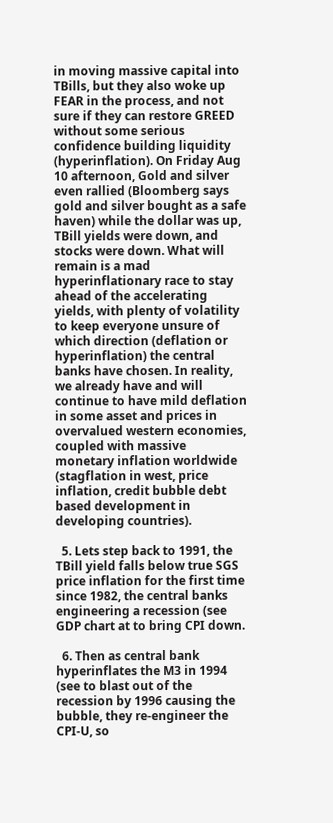in moving massive capital into TBills, but they also woke up FEAR in the process, and not sure if they can restore GREED without some serious confidence building liquidity (hyperinflation). On Friday Aug 10 afternoon, Gold and silver even rallied (Bloomberg says gold and silver bought as a safe haven) while the dollar was up, TBill yields were down, and stocks were down. What will remain is a mad hyperinflationary race to stay ahead of the accelerating yields, with plenty of volatility to keep everyone unsure of which direction (deflation or hyperinflation) the central banks have chosen. In reality, we already have and will continue to have mild deflation in some asset and prices in overvalued western economies, coupled with massive monetary inflation worldwide (stagflation in west, price inflation, credit bubble debt based development in developing countries).

  5. Lets step back to 1991, the TBill yield falls below true SGS price inflation for the first time since 1982, the central banks engineering a recession (see GDP chart at to bring CPI down.

  6. Then as central bank hyperinflates the M3 in 1994 (see to blast out of the recession by 1996 causing the bubble, they re-engineer the CPI-U, so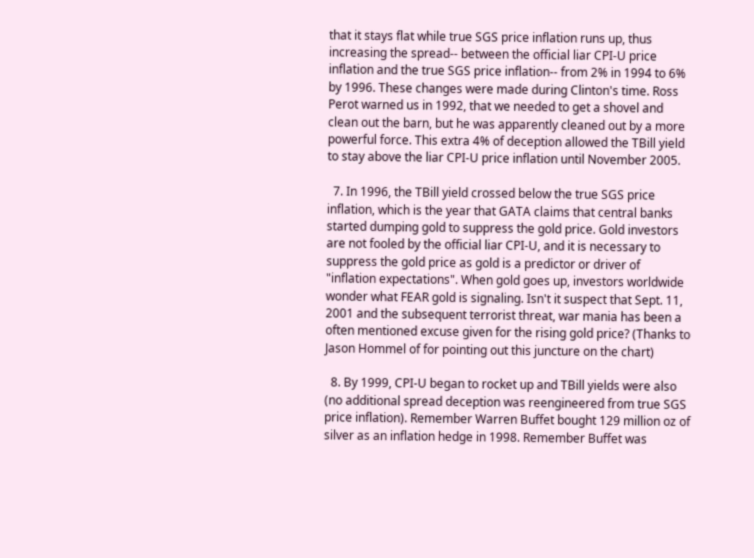that it stays flat while true SGS price inflation runs up, thus increasing the spread-- between the official liar CPI-U price inflation and the true SGS price inflation-- from 2% in 1994 to 6% by 1996. These changes were made during Clinton's time. Ross Perot warned us in 1992, that we needed to get a shovel and clean out the barn, but he was apparently cleaned out by a more powerful force. This extra 4% of deception allowed the TBill yield to stay above the liar CPI-U price inflation until November 2005.

  7. In 1996, the TBill yield crossed below the true SGS price inflation, which is the year that GATA claims that central banks started dumping gold to suppress the gold price. Gold investors are not fooled by the official liar CPI-U, and it is necessary to suppress the gold price as gold is a predictor or driver of "inflation expectations". When gold goes up, investors worldwide wonder what FEAR gold is signaling. Isn't it suspect that Sept. 11, 2001 and the subsequent terrorist threat, war mania has been a often mentioned excuse given for the rising gold price? (Thanks to Jason Hommel of for pointing out this juncture on the chart)

  8. By 1999, CPI-U began to rocket up and TBill yields were also (no additional spread deception was reengineered from true SGS price inflation). Remember Warren Buffet bought 129 million oz of silver as an inflation hedge in 1998. Remember Buffet was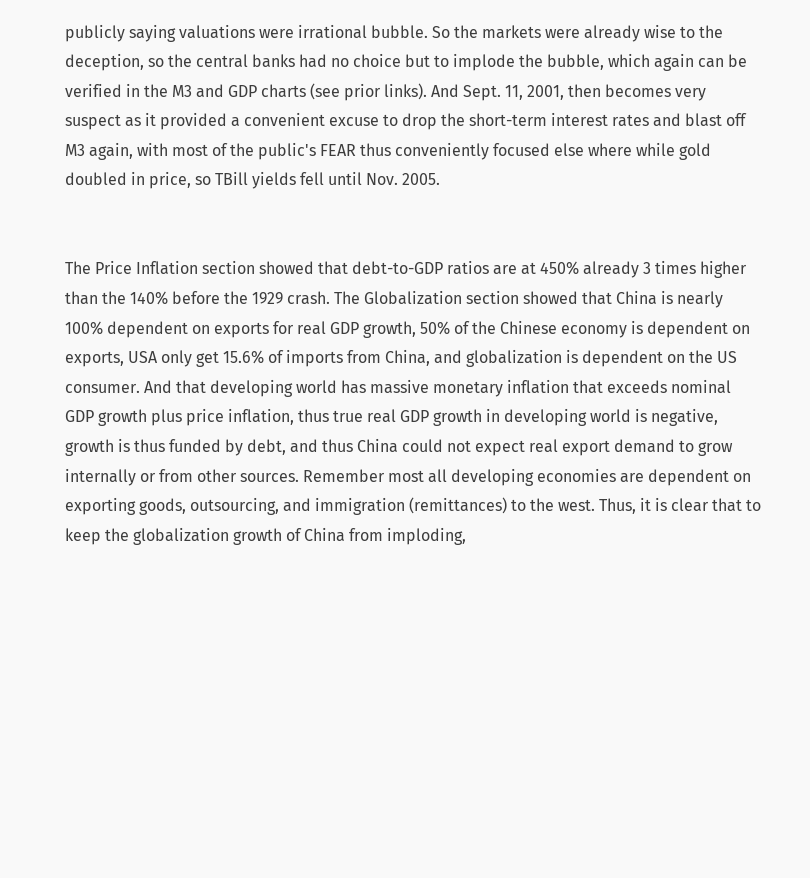publicly saying valuations were irrational bubble. So the markets were already wise to the deception, so the central banks had no choice but to implode the bubble, which again can be verified in the M3 and GDP charts (see prior links). And Sept. 11, 2001, then becomes very suspect as it provided a convenient excuse to drop the short-term interest rates and blast off M3 again, with most of the public's FEAR thus conveniently focused else where while gold doubled in price, so TBill yields fell until Nov. 2005.


The Price Inflation section showed that debt-to-GDP ratios are at 450% already 3 times higher than the 140% before the 1929 crash. The Globalization section showed that China is nearly 100% dependent on exports for real GDP growth, 50% of the Chinese economy is dependent on exports, USA only get 15.6% of imports from China, and globalization is dependent on the US consumer. And that developing world has massive monetary inflation that exceeds nominal GDP growth plus price inflation, thus true real GDP growth in developing world is negative, growth is thus funded by debt, and thus China could not expect real export demand to grow internally or from other sources. Remember most all developing economies are dependent on exporting goods, outsourcing, and immigration (remittances) to the west. Thus, it is clear that to keep the globalization growth of China from imploding,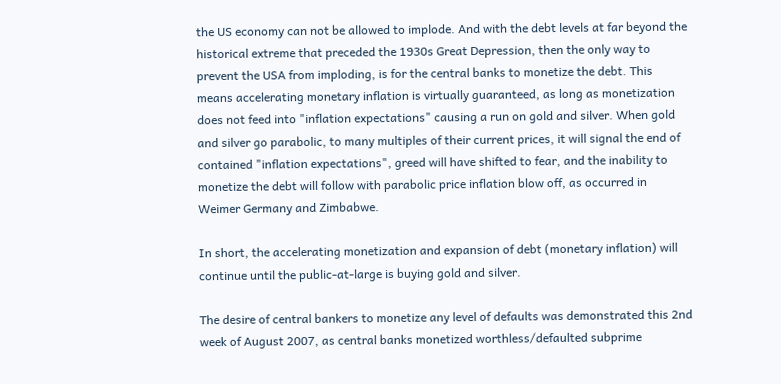the US economy can not be allowed to implode. And with the debt levels at far beyond the historical extreme that preceded the 1930s Great Depression, then the only way to prevent the USA from imploding, is for the central banks to monetize the debt. This means accelerating monetary inflation is virtually guaranteed, as long as monetization does not feed into "inflation expectations" causing a run on gold and silver. When gold and silver go parabolic, to many multiples of their current prices, it will signal the end of contained "inflation expectations", greed will have shifted to fear, and the inability to monetize the debt will follow with parabolic price inflation blow off, as occurred in Weimer Germany and Zimbabwe.

In short, the accelerating monetization and expansion of debt (monetary inflation) will continue until the public-at-large is buying gold and silver.

The desire of central bankers to monetize any level of defaults was demonstrated this 2nd week of August 2007, as central banks monetized worthless/defaulted subprime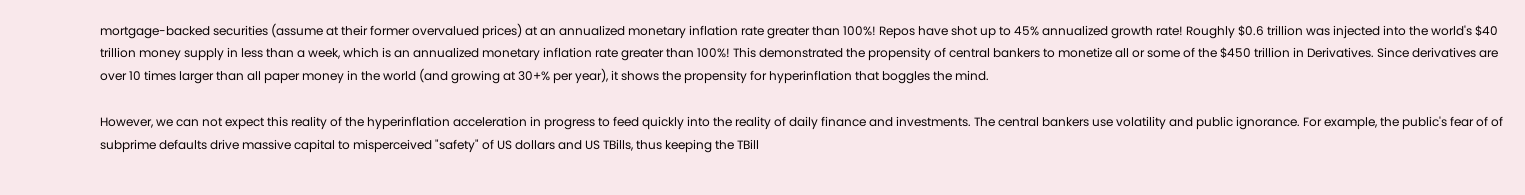mortgage-backed securities (assume at their former overvalued prices) at an annualized monetary inflation rate greater than 100%! Repos have shot up to 45% annualized growth rate! Roughly $0.6 trillion was injected into the world's $40 trillion money supply in less than a week, which is an annualized monetary inflation rate greater than 100%! This demonstrated the propensity of central bankers to monetize all or some of the $450 trillion in Derivatives. Since derivatives are over 10 times larger than all paper money in the world (and growing at 30+% per year), it shows the propensity for hyperinflation that boggles the mind.

However, we can not expect this reality of the hyperinflation acceleration in progress to feed quickly into the reality of daily finance and investments. The central bankers use volatility and public ignorance. For example, the public's fear of of subprime defaults drive massive capital to misperceived "safety" of US dollars and US TBills, thus keeping the TBill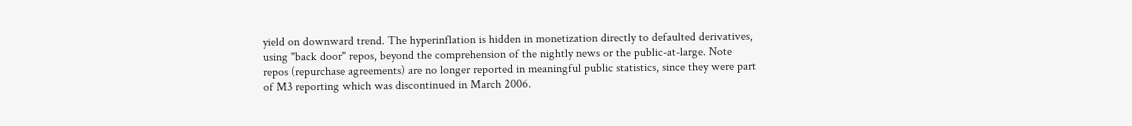yield on downward trend. The hyperinflation is hidden in monetization directly to defaulted derivatives, using "back door" repos, beyond the comprehension of the nightly news or the public-at-large. Note repos (repurchase agreements) are no longer reported in meaningful public statistics, since they were part of M3 reporting which was discontinued in March 2006.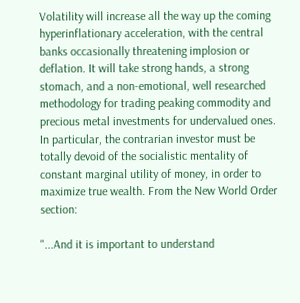Volatility will increase all the way up the coming hyperinflationary acceleration, with the central banks occasionally threatening implosion or deflation. It will take strong hands, a strong stomach, and a non-emotional, well researched methodology for trading peaking commodity and precious metal investments for undervalued ones. In particular, the contrarian investor must be totally devoid of the socialistic mentality of constant marginal utility of money, in order to maximize true wealth. From the New World Order section:

"...And it is important to understand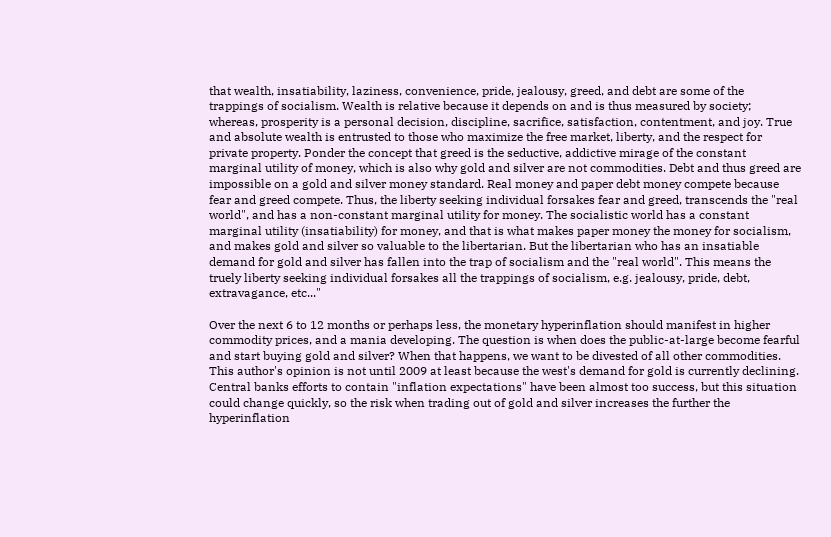that wealth, insatiability, laziness, convenience, pride, jealousy, greed, and debt are some of the trappings of socialism. Wealth is relative because it depends on and is thus measured by society; whereas, prosperity is a personal decision, discipline, sacrifice, satisfaction, contentment, and joy. True and absolute wealth is entrusted to those who maximize the free market, liberty, and the respect for private property. Ponder the concept that greed is the seductive, addictive mirage of the constant marginal utility of money, which is also why gold and silver are not commodities. Debt and thus greed are impossible on a gold and silver money standard. Real money and paper debt money compete because fear and greed compete. Thus, the liberty seeking individual forsakes fear and greed, transcends the "real world", and has a non-constant marginal utility for money. The socialistic world has a constant marginal utility (insatiability) for money, and that is what makes paper money the money for socialism, and makes gold and silver so valuable to the libertarian. But the libertarian who has an insatiable demand for gold and silver has fallen into the trap of socialism and the "real world". This means the truely liberty seeking individual forsakes all the trappings of socialism, e.g. jealousy, pride, debt, extravagance, etc..."

Over the next 6 to 12 months or perhaps less, the monetary hyperinflation should manifest in higher commodity prices, and a mania developing. The question is when does the public-at-large become fearful and start buying gold and silver? When that happens, we want to be divested of all other commodities. This author's opinion is not until 2009 at least because the west's demand for gold is currently declining. Central banks efforts to contain "inflation expectations" have been almost too success, but this situation could change quickly, so the risk when trading out of gold and silver increases the further the hyperinflation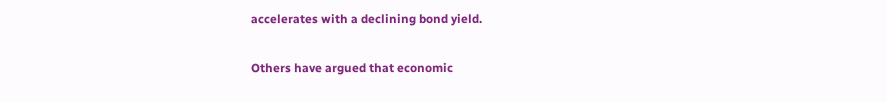accelerates with a declining bond yield.

Others have argued that economic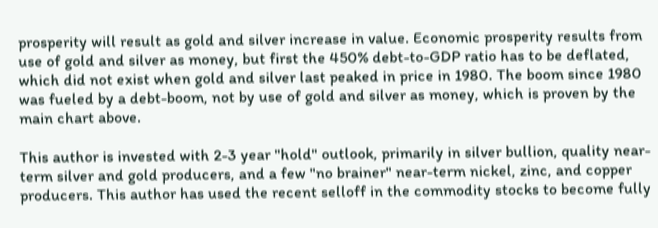prosperity will result as gold and silver increase in value. Economic prosperity results from use of gold and silver as money, but first the 450% debt-to-GDP ratio has to be deflated, which did not exist when gold and silver last peaked in price in 1980. The boom since 1980 was fueled by a debt-boom, not by use of gold and silver as money, which is proven by the main chart above.

This author is invested with 2-3 year "hold" outlook, primarily in silver bullion, quality near-term silver and gold producers, and a few "no brainer" near-term nickel, zinc, and copper producers. This author has used the recent selloff in the commodity stocks to become fully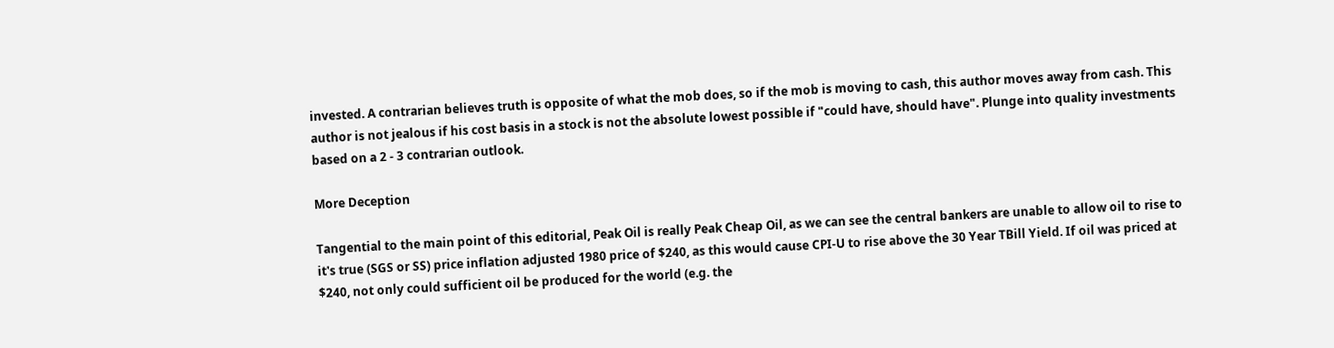invested. A contrarian believes truth is opposite of what the mob does, so if the mob is moving to cash, this author moves away from cash. This author is not jealous if his cost basis in a stock is not the absolute lowest possible if "could have, should have". Plunge into quality investments based on a 2 - 3 contrarian outlook.

More Deception

Tangential to the main point of this editorial, Peak Oil is really Peak Cheap Oil, as we can see the central bankers are unable to allow oil to rise to it's true (SGS or SS) price inflation adjusted 1980 price of $240, as this would cause CPI-U to rise above the 30 Year TBill Yield. If oil was priced at $240, not only could sufficient oil be produced for the world (e.g. the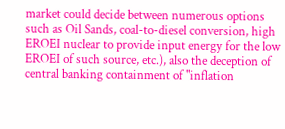market could decide between numerous options such as Oil Sands, coal-to-diesel conversion, high EROEI nuclear to provide input energy for the low EROEI of such source, etc.), also the deception of central banking containment of "inflation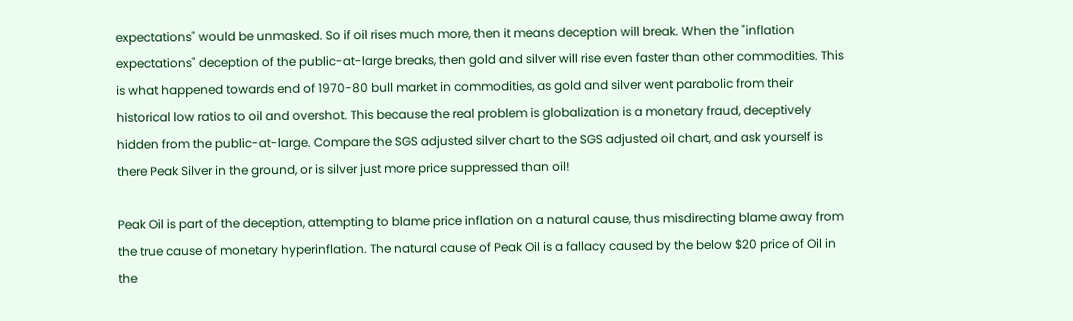expectations" would be unmasked. So if oil rises much more, then it means deception will break. When the "inflation expectations" deception of the public-at-large breaks, then gold and silver will rise even faster than other commodities. This is what happened towards end of 1970-80 bull market in commodities, as gold and silver went parabolic from their historical low ratios to oil and overshot. This because the real problem is globalization is a monetary fraud, deceptively hidden from the public-at-large. Compare the SGS adjusted silver chart to the SGS adjusted oil chart, and ask yourself is there Peak Silver in the ground, or is silver just more price suppressed than oil!

Peak Oil is part of the deception, attempting to blame price inflation on a natural cause, thus misdirecting blame away from the true cause of monetary hyperinflation. The natural cause of Peak Oil is a fallacy caused by the below $20 price of Oil in the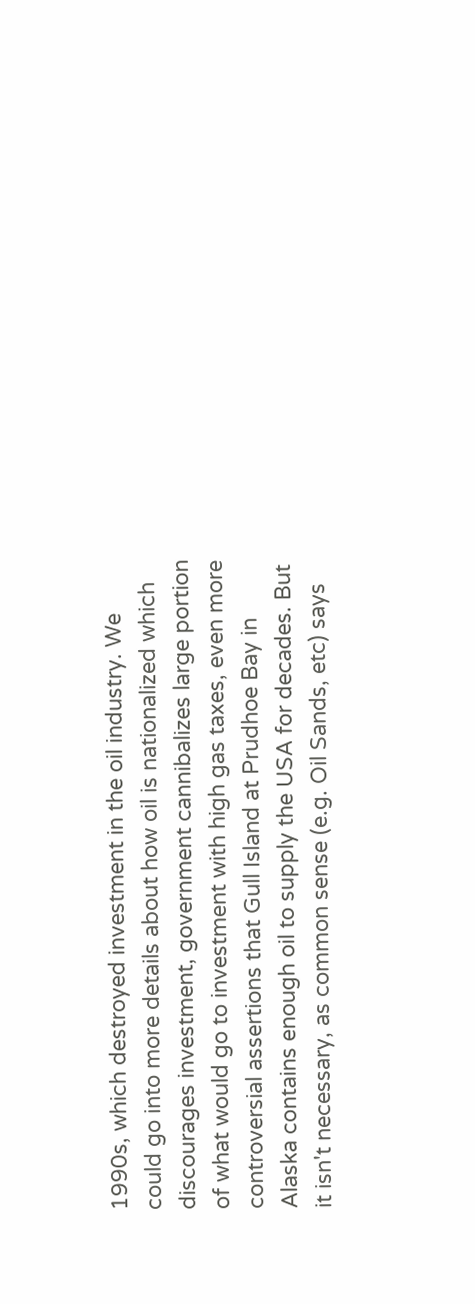1990s, which destroyed investment in the oil industry. We could go into more details about how oil is nationalized which discourages investment, government cannibalizes large portion of what would go to investment with high gas taxes, even more controversial assertions that Gull Island at Prudhoe Bay in Alaska contains enough oil to supply the USA for decades. But it isn't necessary, as common sense (e.g. Oil Sands, etc) says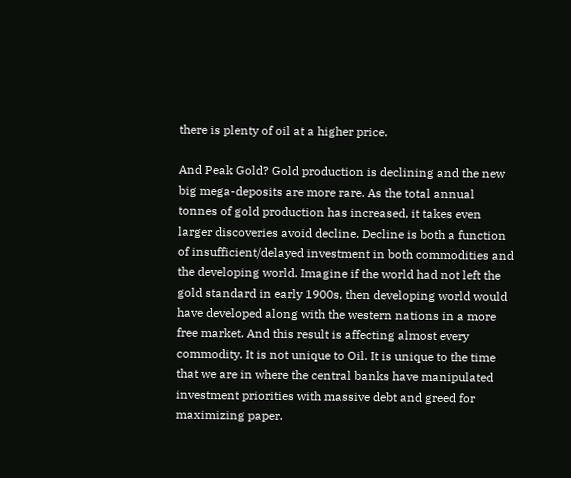there is plenty of oil at a higher price.

And Peak Gold? Gold production is declining and the new big mega-deposits are more rare. As the total annual tonnes of gold production has increased, it takes even larger discoveries avoid decline. Decline is both a function of insufficient/delayed investment in both commodities and the developing world. Imagine if the world had not left the gold standard in early 1900s, then developing world would have developed along with the western nations in a more free market. And this result is affecting almost every commodity. It is not unique to Oil. It is unique to the time that we are in where the central banks have manipulated investment priorities with massive debt and greed for maximizing paper.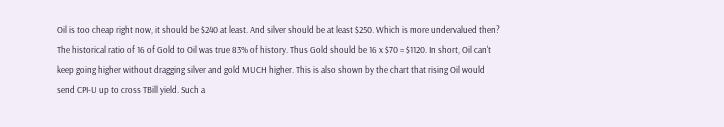Oil is too cheap right now, it should be $240 at least. And silver should be at least $250. Which is more undervalued then? The historical ratio of 16 of Gold to Oil was true 83% of history. Thus Gold should be 16 x $70 = $1120. In short, Oil can't keep going higher without dragging silver and gold MUCH higher. This is also shown by the chart that rising Oil would send CPI-U up to cross TBill yield. Such a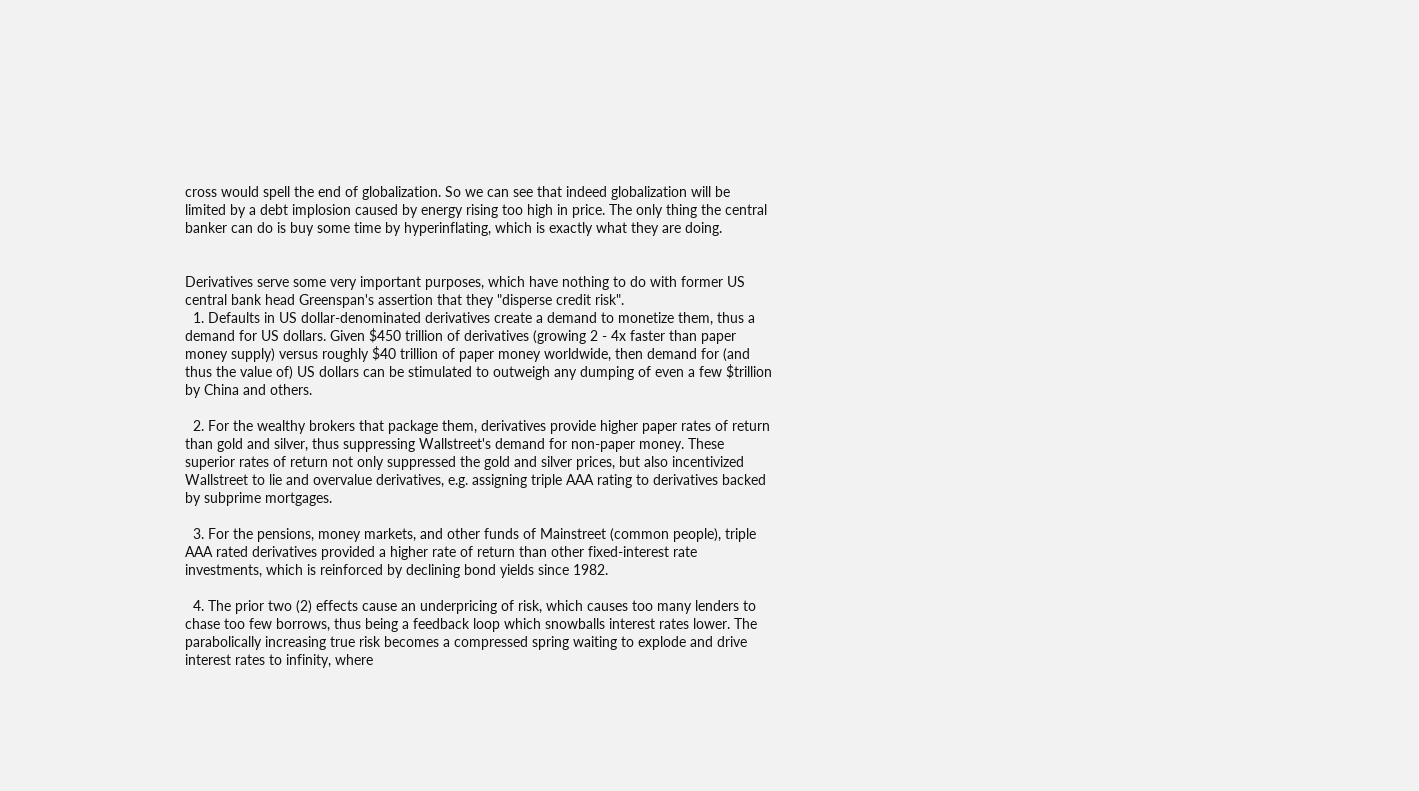cross would spell the end of globalization. So we can see that indeed globalization will be limited by a debt implosion caused by energy rising too high in price. The only thing the central banker can do is buy some time by hyperinflating, which is exactly what they are doing.


Derivatives serve some very important purposes, which have nothing to do with former US central bank head Greenspan's assertion that they "disperse credit risk".
  1. Defaults in US dollar-denominated derivatives create a demand to monetize them, thus a demand for US dollars. Given $450 trillion of derivatives (growing 2 - 4x faster than paper money supply) versus roughly $40 trillion of paper money worldwide, then demand for (and thus the value of) US dollars can be stimulated to outweigh any dumping of even a few $trillion by China and others.

  2. For the wealthy brokers that package them, derivatives provide higher paper rates of return than gold and silver, thus suppressing Wallstreet's demand for non-paper money. These superior rates of return not only suppressed the gold and silver prices, but also incentivized Wallstreet to lie and overvalue derivatives, e.g. assigning triple AAA rating to derivatives backed by subprime mortgages.

  3. For the pensions, money markets, and other funds of Mainstreet (common people), triple AAA rated derivatives provided a higher rate of return than other fixed-interest rate investments, which is reinforced by declining bond yields since 1982.

  4. The prior two (2) effects cause an underpricing of risk, which causes too many lenders to chase too few borrows, thus being a feedback loop which snowballs interest rates lower. The parabolically increasing true risk becomes a compressed spring waiting to explode and drive interest rates to infinity, where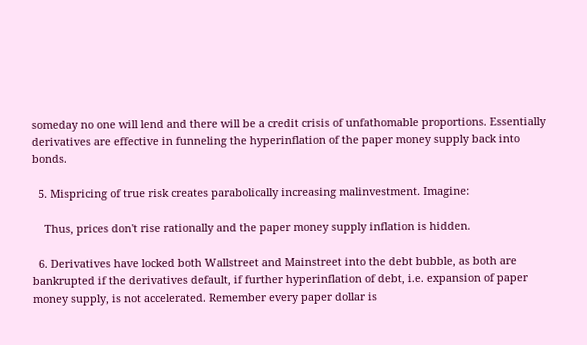someday no one will lend and there will be a credit crisis of unfathomable proportions. Essentially derivatives are effective in funneling the hyperinflation of the paper money supply back into bonds.

  5. Mispricing of true risk creates parabolically increasing malinvestment. Imagine:

    Thus, prices don't rise rationally and the paper money supply inflation is hidden.

  6. Derivatives have locked both Wallstreet and Mainstreet into the debt bubble, as both are bankrupted if the derivatives default, if further hyperinflation of debt, i.e. expansion of paper money supply, is not accelerated. Remember every paper dollar is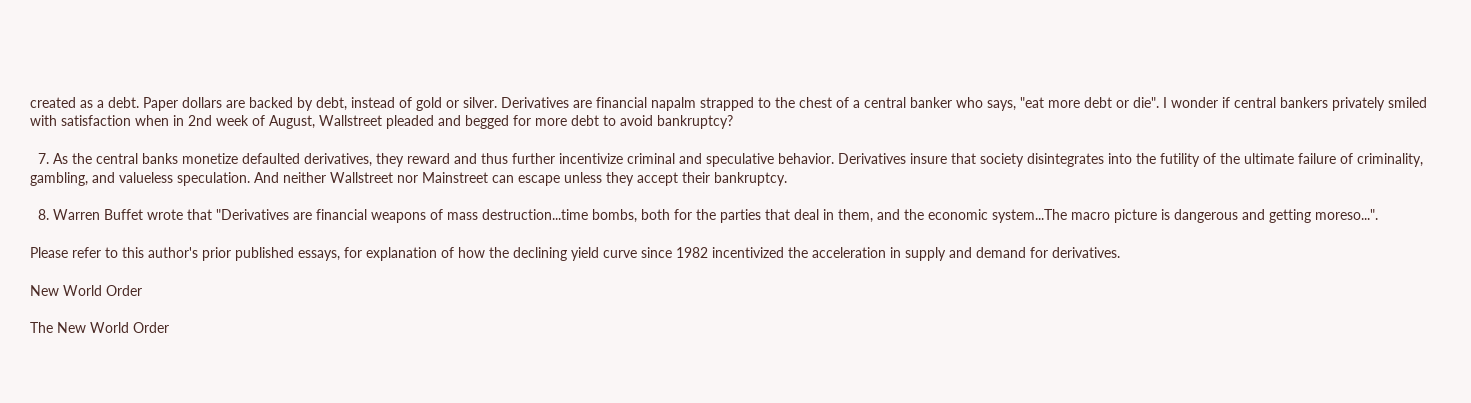created as a debt. Paper dollars are backed by debt, instead of gold or silver. Derivatives are financial napalm strapped to the chest of a central banker who says, "eat more debt or die". I wonder if central bankers privately smiled with satisfaction when in 2nd week of August, Wallstreet pleaded and begged for more debt to avoid bankruptcy?

  7. As the central banks monetize defaulted derivatives, they reward and thus further incentivize criminal and speculative behavior. Derivatives insure that society disintegrates into the futility of the ultimate failure of criminality, gambling, and valueless speculation. And neither Wallstreet nor Mainstreet can escape unless they accept their bankruptcy.

  8. Warren Buffet wrote that "Derivatives are financial weapons of mass destruction...time bombs, both for the parties that deal in them, and the economic system...The macro picture is dangerous and getting moreso...".

Please refer to this author's prior published essays, for explanation of how the declining yield curve since 1982 incentivized the acceleration in supply and demand for derivatives.

New World Order

The New World Order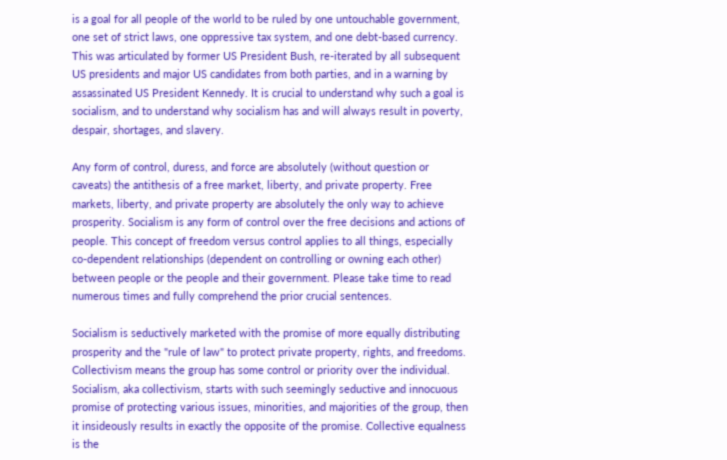is a goal for all people of the world to be ruled by one untouchable government, one set of strict laws, one oppressive tax system, and one debt-based currency. This was articulated by former US President Bush, re-iterated by all subsequent US presidents and major US candidates from both parties, and in a warning by assassinated US President Kennedy. It is crucial to understand why such a goal is socialism, and to understand why socialism has and will always result in poverty, despair, shortages, and slavery.

Any form of control, duress, and force are absolutely (without question or caveats) the antithesis of a free market, liberty, and private property. Free markets, liberty, and private property are absolutely the only way to achieve prosperity. Socialism is any form of control over the free decisions and actions of people. This concept of freedom versus control applies to all things, especially co-dependent relationships (dependent on controlling or owning each other) between people or the people and their government. Please take time to read numerous times and fully comprehend the prior crucial sentences.

Socialism is seductively marketed with the promise of more equally distributing prosperity and the "rule of law" to protect private property, rights, and freedoms. Collectivism means the group has some control or priority over the individual. Socialism, aka collectivism, starts with such seemingly seductive and innocuous promise of protecting various issues, minorities, and majorities of the group, then it insideously results in exactly the opposite of the promise. Collective equalness is the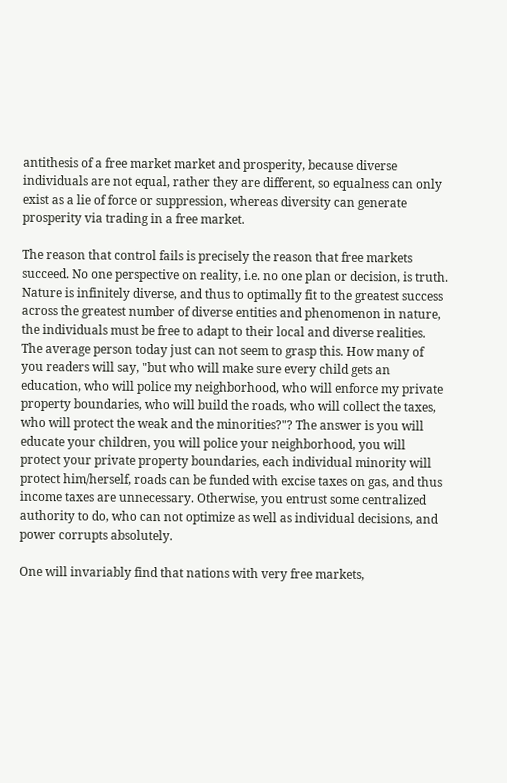antithesis of a free market market and prosperity, because diverse individuals are not equal, rather they are different, so equalness can only exist as a lie of force or suppression, whereas diversity can generate prosperity via trading in a free market.

The reason that control fails is precisely the reason that free markets succeed. No one perspective on reality, i.e. no one plan or decision, is truth. Nature is infinitely diverse, and thus to optimally fit to the greatest success across the greatest number of diverse entities and phenomenon in nature, the individuals must be free to adapt to their local and diverse realities. The average person today just can not seem to grasp this. How many of you readers will say, "but who will make sure every child gets an education, who will police my neighborhood, who will enforce my private property boundaries, who will build the roads, who will collect the taxes, who will protect the weak and the minorities?"? The answer is you will educate your children, you will police your neighborhood, you will protect your private property boundaries, each individual minority will protect him/herself, roads can be funded with excise taxes on gas, and thus income taxes are unnecessary. Otherwise, you entrust some centralized authority to do, who can not optimize as well as individual decisions, and power corrupts absolutely.

One will invariably find that nations with very free markets,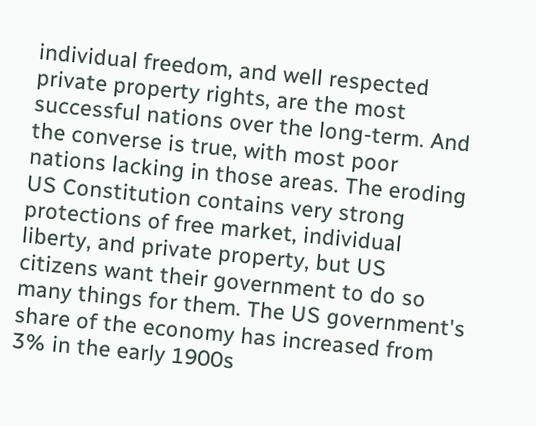individual freedom, and well respected private property rights, are the most successful nations over the long-term. And the converse is true, with most poor nations lacking in those areas. The eroding US Constitution contains very strong protections of free market, individual liberty, and private property, but US citizens want their government to do so many things for them. The US government's share of the economy has increased from 3% in the early 1900s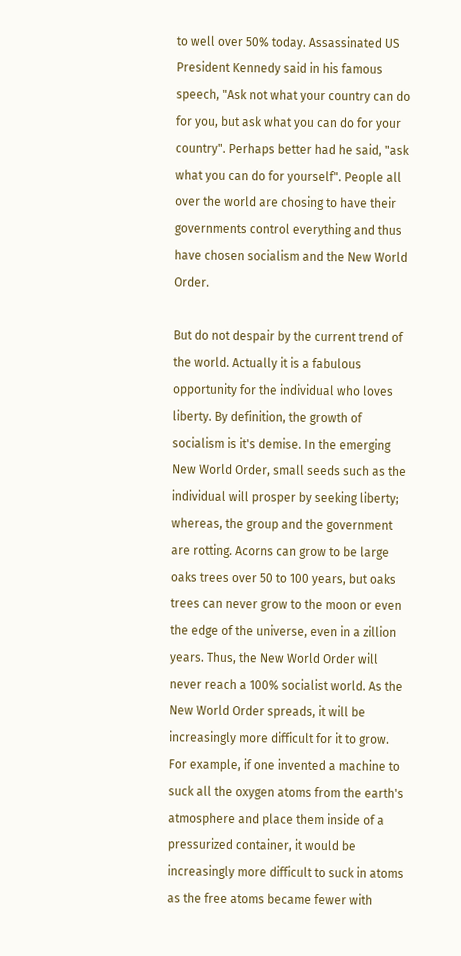to well over 50% today. Assassinated US President Kennedy said in his famous speech, "Ask not what your country can do for you, but ask what you can do for your country". Perhaps better had he said, "ask what you can do for yourself". People all over the world are chosing to have their governments control everything and thus have chosen socialism and the New World Order.

But do not despair by the current trend of the world. Actually it is a fabulous opportunity for the individual who loves liberty. By definition, the growth of socialism is it's demise. In the emerging New World Order, small seeds such as the individual will prosper by seeking liberty; whereas, the group and the government are rotting. Acorns can grow to be large oaks trees over 50 to 100 years, but oaks trees can never grow to the moon or even the edge of the universe, even in a zillion years. Thus, the New World Order will never reach a 100% socialist world. As the New World Order spreads, it will be increasingly more difficult for it to grow. For example, if one invented a machine to suck all the oxygen atoms from the earth's atmosphere and place them inside of a pressurized container, it would be increasingly more difficult to suck in atoms as the free atoms became fewer with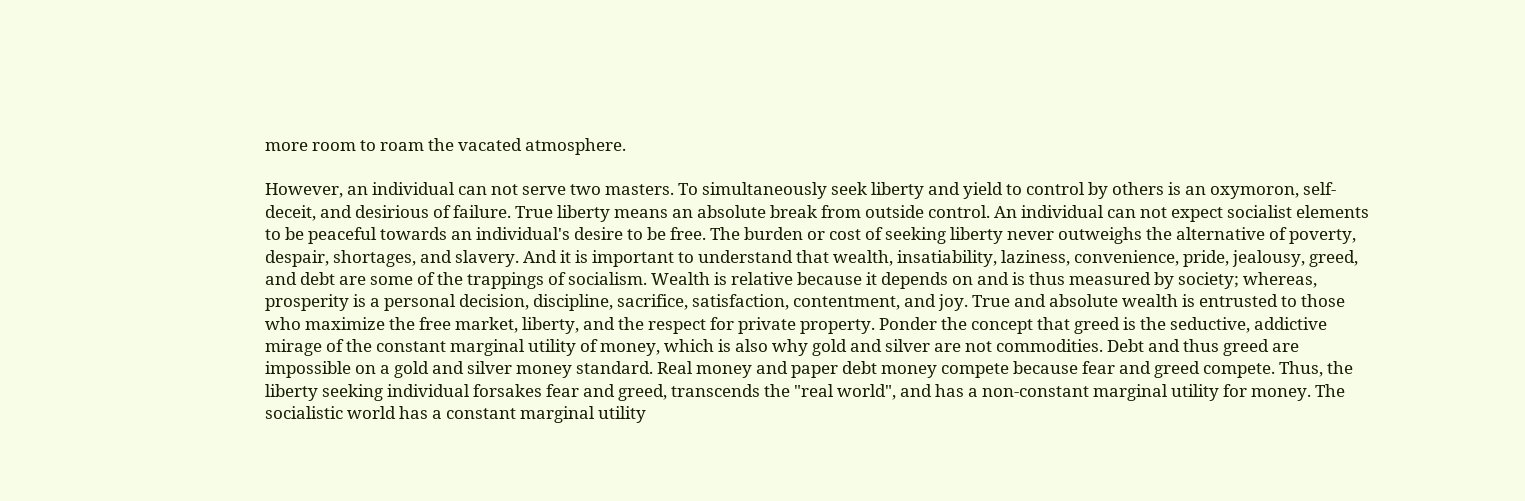more room to roam the vacated atmosphere.

However, an individual can not serve two masters. To simultaneously seek liberty and yield to control by others is an oxymoron, self-deceit, and desirious of failure. True liberty means an absolute break from outside control. An individual can not expect socialist elements to be peaceful towards an individual's desire to be free. The burden or cost of seeking liberty never outweighs the alternative of poverty, despair, shortages, and slavery. And it is important to understand that wealth, insatiability, laziness, convenience, pride, jealousy, greed, and debt are some of the trappings of socialism. Wealth is relative because it depends on and is thus measured by society; whereas, prosperity is a personal decision, discipline, sacrifice, satisfaction, contentment, and joy. True and absolute wealth is entrusted to those who maximize the free market, liberty, and the respect for private property. Ponder the concept that greed is the seductive, addictive mirage of the constant marginal utility of money, which is also why gold and silver are not commodities. Debt and thus greed are impossible on a gold and silver money standard. Real money and paper debt money compete because fear and greed compete. Thus, the liberty seeking individual forsakes fear and greed, transcends the "real world", and has a non-constant marginal utility for money. The socialistic world has a constant marginal utility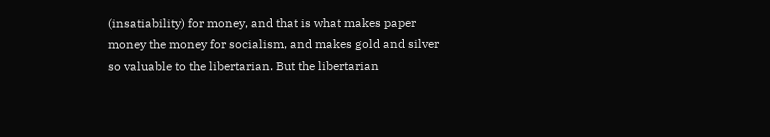(insatiability) for money, and that is what makes paper money the money for socialism, and makes gold and silver so valuable to the libertarian. But the libertarian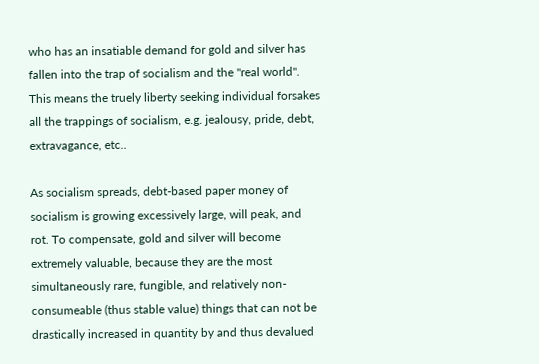who has an insatiable demand for gold and silver has fallen into the trap of socialism and the "real world". This means the truely liberty seeking individual forsakes all the trappings of socialism, e.g. jealousy, pride, debt, extravagance, etc..

As socialism spreads, debt-based paper money of socialism is growing excessively large, will peak, and rot. To compensate, gold and silver will become extremely valuable, because they are the most simultaneously rare, fungible, and relatively non-consumeable (thus stable value) things that can not be drastically increased in quantity by and thus devalued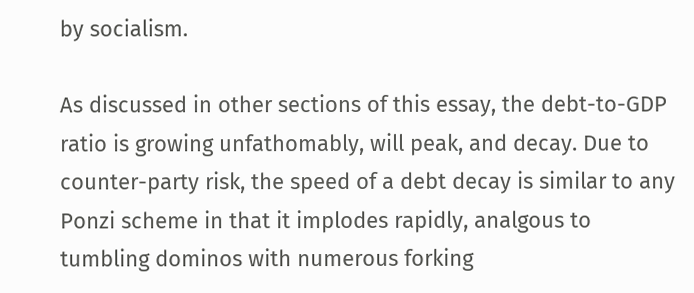by socialism.

As discussed in other sections of this essay, the debt-to-GDP ratio is growing unfathomably, will peak, and decay. Due to counter-party risk, the speed of a debt decay is similar to any Ponzi scheme in that it implodes rapidly, analgous to tumbling dominos with numerous forking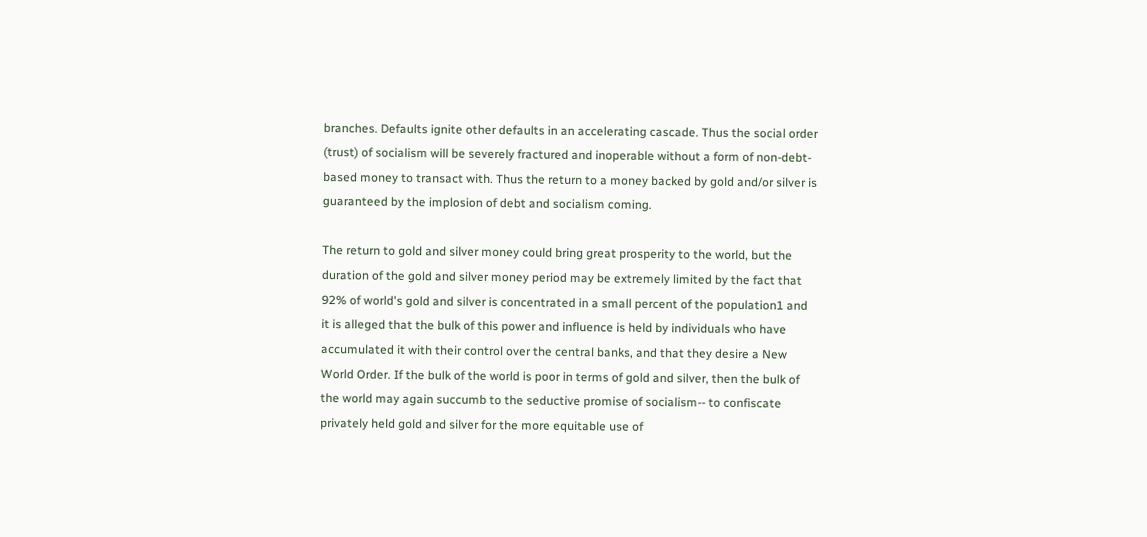branches. Defaults ignite other defaults in an accelerating cascade. Thus the social order (trust) of socialism will be severely fractured and inoperable without a form of non-debt-based money to transact with. Thus the return to a money backed by gold and/or silver is guaranteed by the implosion of debt and socialism coming.

The return to gold and silver money could bring great prosperity to the world, but the duration of the gold and silver money period may be extremely limited by the fact that 92% of world's gold and silver is concentrated in a small percent of the population1 and it is alleged that the bulk of this power and influence is held by individuals who have accumulated it with their control over the central banks, and that they desire a New World Order. If the bulk of the world is poor in terms of gold and silver, then the bulk of the world may again succumb to the seductive promise of socialism-- to confiscate privately held gold and silver for the more equitable use of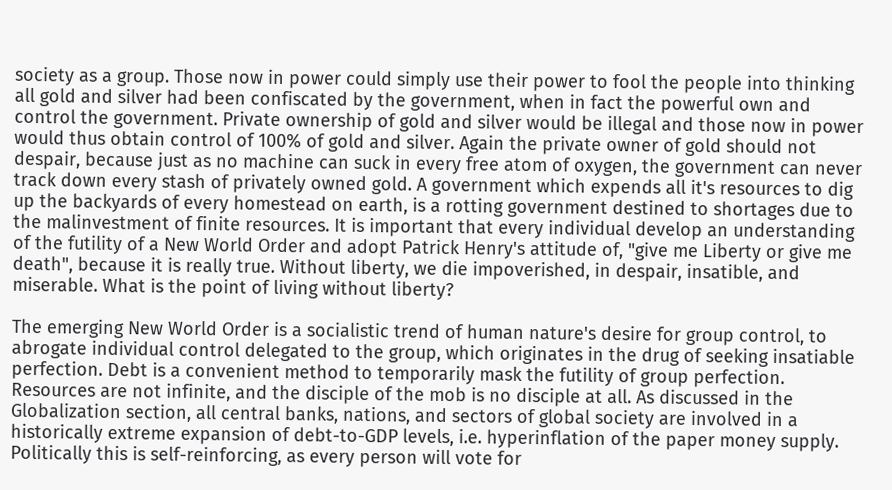society as a group. Those now in power could simply use their power to fool the people into thinking all gold and silver had been confiscated by the government, when in fact the powerful own and control the government. Private ownership of gold and silver would be illegal and those now in power would thus obtain control of 100% of gold and silver. Again the private owner of gold should not despair, because just as no machine can suck in every free atom of oxygen, the government can never track down every stash of privately owned gold. A government which expends all it's resources to dig up the backyards of every homestead on earth, is a rotting government destined to shortages due to the malinvestment of finite resources. It is important that every individual develop an understanding of the futility of a New World Order and adopt Patrick Henry's attitude of, "give me Liberty or give me death", because it is really true. Without liberty, we die impoverished, in despair, insatible, and miserable. What is the point of living without liberty?

The emerging New World Order is a socialistic trend of human nature's desire for group control, to abrogate individual control delegated to the group, which originates in the drug of seeking insatiable perfection. Debt is a convenient method to temporarily mask the futility of group perfection. Resources are not infinite, and the disciple of the mob is no disciple at all. As discussed in the Globalization section, all central banks, nations, and sectors of global society are involved in a historically extreme expansion of debt-to-GDP levels, i.e. hyperinflation of the paper money supply. Politically this is self-reinforcing, as every person will vote for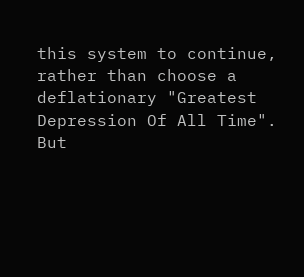this system to continue, rather than choose a deflationary "Greatest Depression Of All Time". But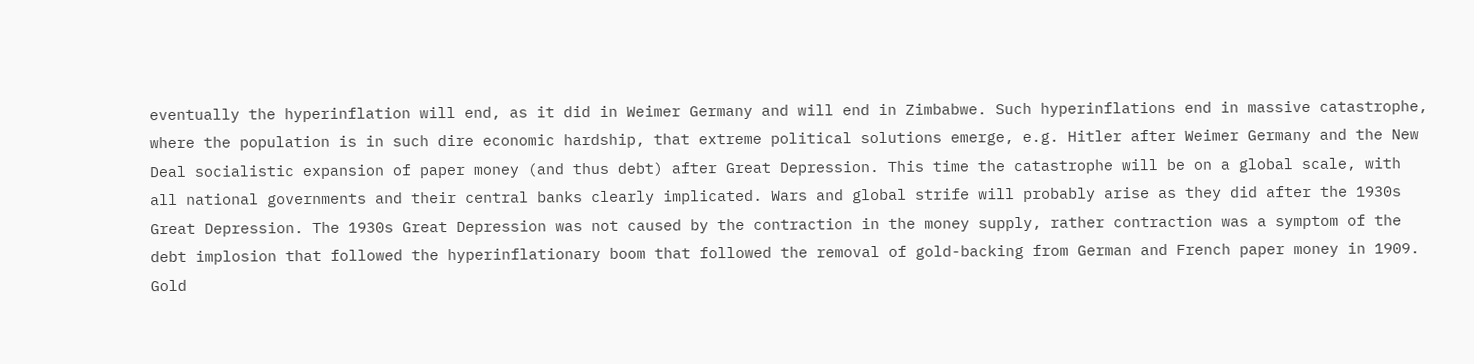eventually the hyperinflation will end, as it did in Weimer Germany and will end in Zimbabwe. Such hyperinflations end in massive catastrophe, where the population is in such dire economic hardship, that extreme political solutions emerge, e.g. Hitler after Weimer Germany and the New Deal socialistic expansion of paper money (and thus debt) after Great Depression. This time the catastrophe will be on a global scale, with all national governments and their central banks clearly implicated. Wars and global strife will probably arise as they did after the 1930s Great Depression. The 1930s Great Depression was not caused by the contraction in the money supply, rather contraction was a symptom of the debt implosion that followed the hyperinflationary boom that followed the removal of gold-backing from German and French paper money in 1909. Gold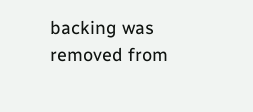backing was removed from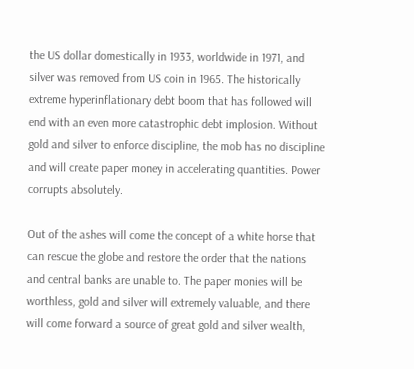the US dollar domestically in 1933, worldwide in 1971, and silver was removed from US coin in 1965. The historically extreme hyperinflationary debt boom that has followed will end with an even more catastrophic debt implosion. Without gold and silver to enforce discipline, the mob has no discipline and will create paper money in accelerating quantities. Power corrupts absolutely.

Out of the ashes will come the concept of a white horse that can rescue the globe and restore the order that the nations and central banks are unable to. The paper monies will be worthless, gold and silver will extremely valuable, and there will come forward a source of great gold and silver wealth,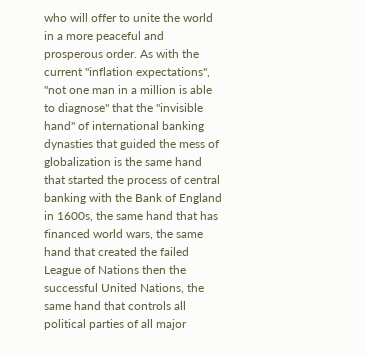who will offer to unite the world in a more peaceful and prosperous order. As with the current "inflation expectations", "not one man in a million is able to diagnose" that the "invisible hand" of international banking dynasties that guided the mess of globalization is the same hand that started the process of central banking with the Bank of England in 1600s, the same hand that has financed world wars, the same hand that created the failed League of Nations then the successful United Nations, the same hand that controls all political parties of all major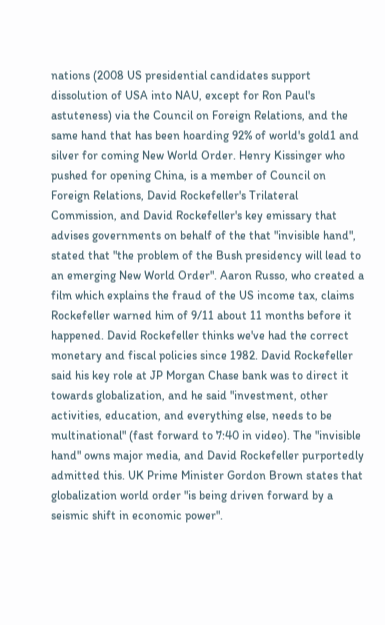nations (2008 US presidential candidates support dissolution of USA into NAU, except for Ron Paul's astuteness) via the Council on Foreign Relations, and the same hand that has been hoarding 92% of world's gold1 and silver for coming New World Order. Henry Kissinger who pushed for opening China, is a member of Council on Foreign Relations, David Rockefeller's Trilateral Commission, and David Rockefeller's key emissary that advises governments on behalf of the that "invisible hand", stated that "the problem of the Bush presidency will lead to an emerging New World Order". Aaron Russo, who created a film which explains the fraud of the US income tax, claims Rockefeller warned him of 9/11 about 11 months before it happened. David Rockefeller thinks we've had the correct monetary and fiscal policies since 1982. David Rockefeller said his key role at JP Morgan Chase bank was to direct it towards globalization, and he said "investment, other activities, education, and everything else, needs to be multinational" (fast forward to 7:40 in video). The "invisible hand" owns major media, and David Rockefeller purportedly admitted this. UK Prime Minister Gordon Brown states that globalization world order "is being driven forward by a seismic shift in economic power".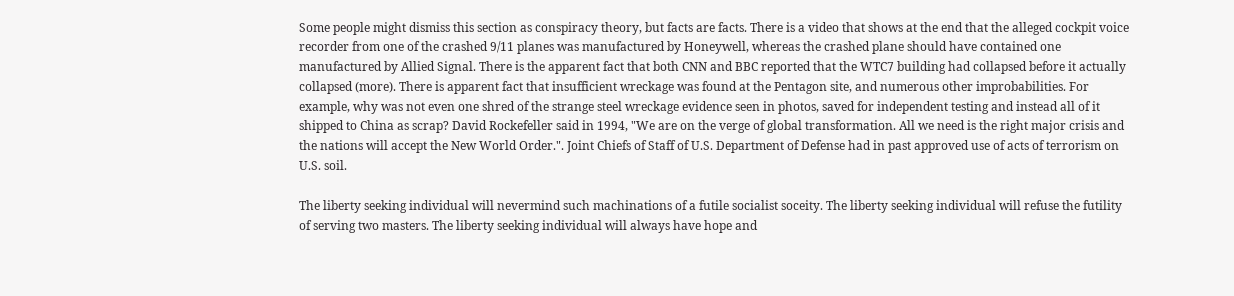Some people might dismiss this section as conspiracy theory, but facts are facts. There is a video that shows at the end that the alleged cockpit voice recorder from one of the crashed 9/11 planes was manufactured by Honeywell, whereas the crashed plane should have contained one manufactured by Allied Signal. There is the apparent fact that both CNN and BBC reported that the WTC7 building had collapsed before it actually collapsed (more). There is apparent fact that insufficient wreckage was found at the Pentagon site, and numerous other improbabilities. For example, why was not even one shred of the strange steel wreckage evidence seen in photos, saved for independent testing and instead all of it shipped to China as scrap? David Rockefeller said in 1994, "We are on the verge of global transformation. All we need is the right major crisis and the nations will accept the New World Order.". Joint Chiefs of Staff of U.S. Department of Defense had in past approved use of acts of terrorism on U.S. soil.

The liberty seeking individual will nevermind such machinations of a futile socialist soceity. The liberty seeking individual will refuse the futility of serving two masters. The liberty seeking individual will always have hope and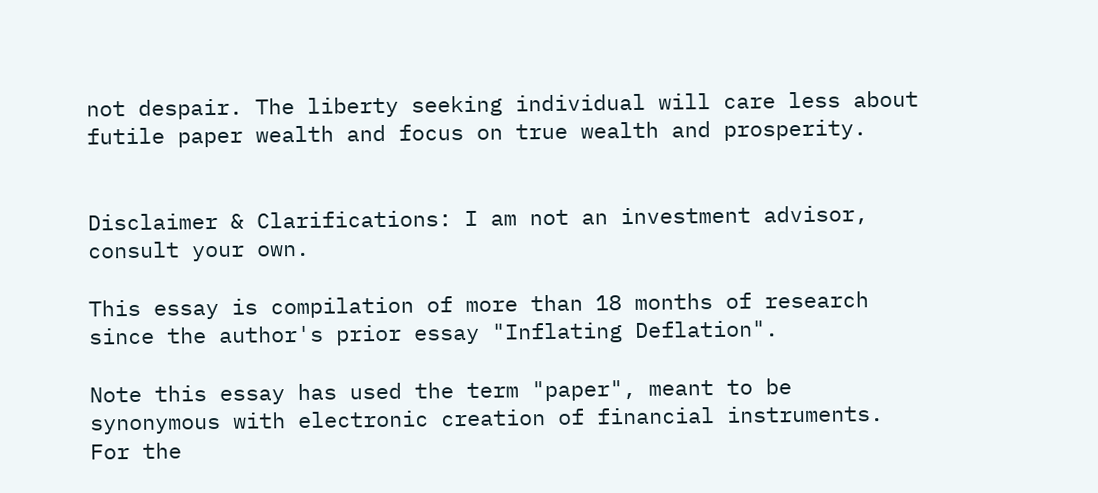not despair. The liberty seeking individual will care less about futile paper wealth and focus on true wealth and prosperity.


Disclaimer & Clarifications: I am not an investment advisor, consult your own.

This essay is compilation of more than 18 months of research since the author's prior essay "Inflating Deflation".

Note this essay has used the term "paper", meant to be synonymous with electronic creation of financial instruments. For the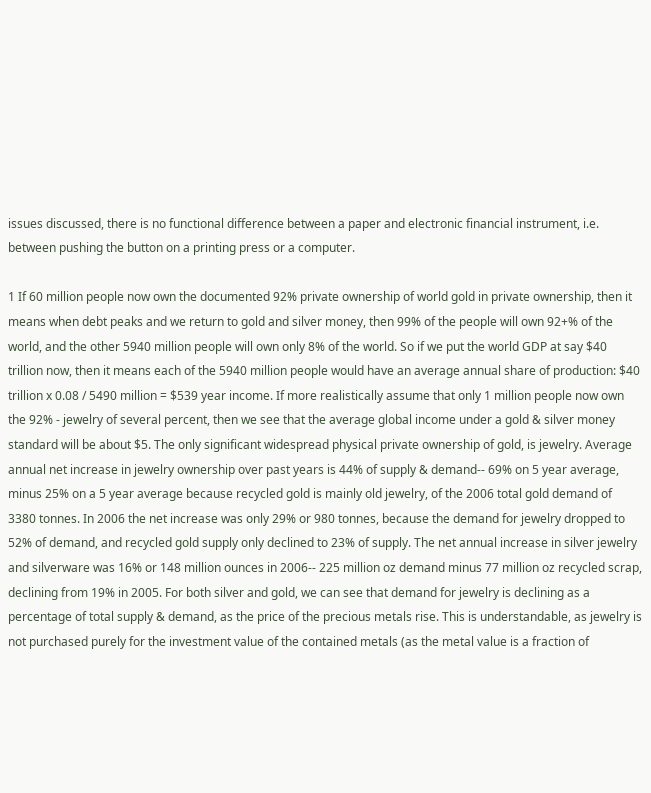issues discussed, there is no functional difference between a paper and electronic financial instrument, i.e. between pushing the button on a printing press or a computer.

1 If 60 million people now own the documented 92% private ownership of world gold in private ownership, then it means when debt peaks and we return to gold and silver money, then 99% of the people will own 92+% of the world, and the other 5940 million people will own only 8% of the world. So if we put the world GDP at say $40 trillion now, then it means each of the 5940 million people would have an average annual share of production: $40 trillion x 0.08 / 5490 million = $539 year income. If more realistically assume that only 1 million people now own the 92% - jewelry of several percent, then we see that the average global income under a gold & silver money standard will be about $5. The only significant widespread physical private ownership of gold, is jewelry. Average annual net increase in jewelry ownership over past years is 44% of supply & demand-- 69% on 5 year average, minus 25% on a 5 year average because recycled gold is mainly old jewelry, of the 2006 total gold demand of 3380 tonnes. In 2006 the net increase was only 29% or 980 tonnes, because the demand for jewelry dropped to 52% of demand, and recycled gold supply only declined to 23% of supply. The net annual increase in silver jewelry and silverware was 16% or 148 million ounces in 2006-- 225 million oz demand minus 77 million oz recycled scrap, declining from 19% in 2005. For both silver and gold, we can see that demand for jewelry is declining as a percentage of total supply & demand, as the price of the precious metals rise. This is understandable, as jewelry is not purchased purely for the investment value of the contained metals (as the metal value is a fraction of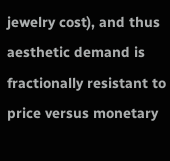jewelry cost), and thus aesthetic demand is fractionally resistant to price versus monetary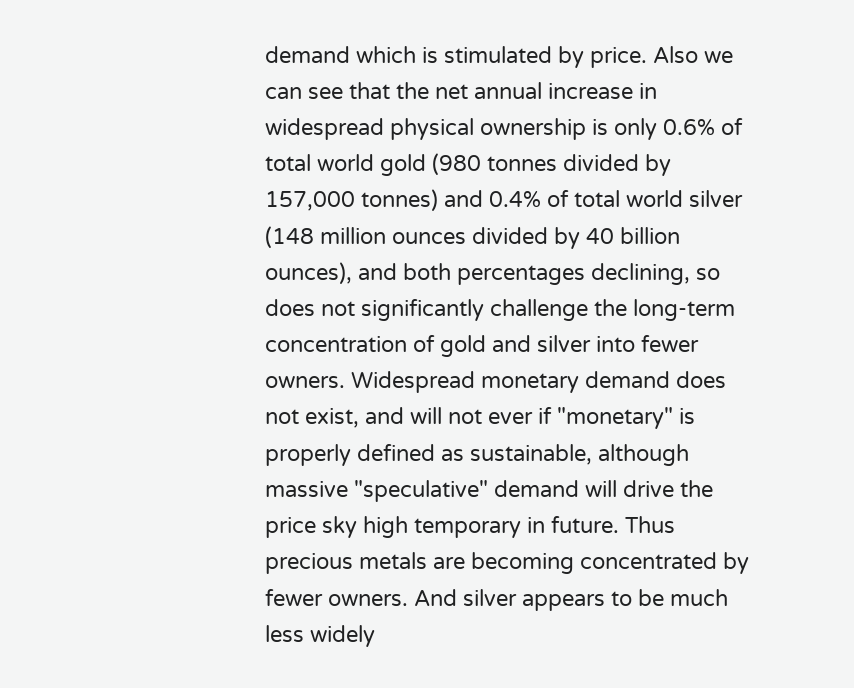demand which is stimulated by price. Also we can see that the net annual increase in widespread physical ownership is only 0.6% of total world gold (980 tonnes divided by 157,000 tonnes) and 0.4% of total world silver (148 million ounces divided by 40 billion ounces), and both percentages declining, so does not significantly challenge the long-term concentration of gold and silver into fewer owners. Widespread monetary demand does not exist, and will not ever if "monetary" is properly defined as sustainable, although massive "speculative" demand will drive the price sky high temporary in future. Thus precious metals are becoming concentrated by fewer owners. And silver appears to be much less widely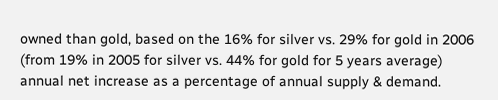owned than gold, based on the 16% for silver vs. 29% for gold in 2006 (from 19% in 2005 for silver vs. 44% for gold for 5 years average) annual net increase as a percentage of annual supply & demand.